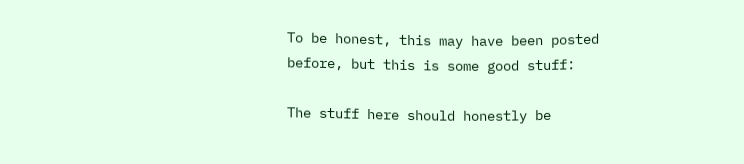To be honest, this may have been posted before, but this is some good stuff:

The stuff here should honestly be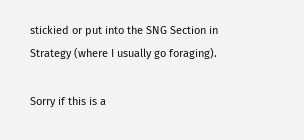stickied or put into the SNG Section in Strategy (where I usually go foraging).

Sorry if this is a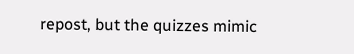repost, but the quizzes mimic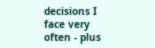decisions I face very often - plus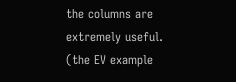the columns are extremely useful. (the EV example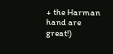+ the Harman hand are great!)